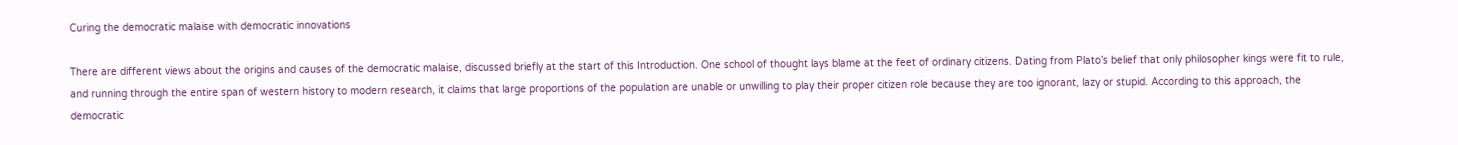Curing the democratic malaise with democratic innovations

There are different views about the origins and causes of the democratic malaise, discussed briefly at the start of this Introduction. One school of thought lays blame at the feet of ordinary citizens. Dating from Plato’s belief that only philosopher kings were fit to rule, and running through the entire span of western history to modern research, it claims that large proportions of the population are unable or unwilling to play their proper citizen role because they are too ignorant, lazy or stupid. According to this approach, the democratic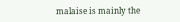malaise is mainly the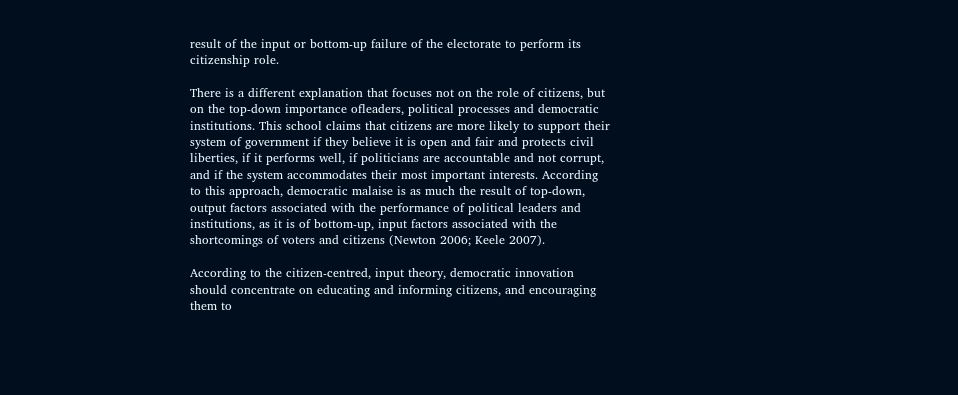result of the input or bottom-up failure of the electorate to perform its citizenship role.

There is a different explanation that focuses not on the role of citizens, but on the top-down importance ofleaders, political processes and democratic institutions. This school claims that citizens are more likely to support their system of government if they believe it is open and fair and protects civil liberties, if it performs well, if politicians are accountable and not corrupt, and if the system accommodates their most important interests. According to this approach, democratic malaise is as much the result of top-down, output factors associated with the performance of political leaders and institutions, as it is of bottom-up, input factors associated with the shortcomings of voters and citizens (Newton 2006; Keele 2007).

According to the citizen-centred, input theory, democratic innovation should concentrate on educating and informing citizens, and encouraging them to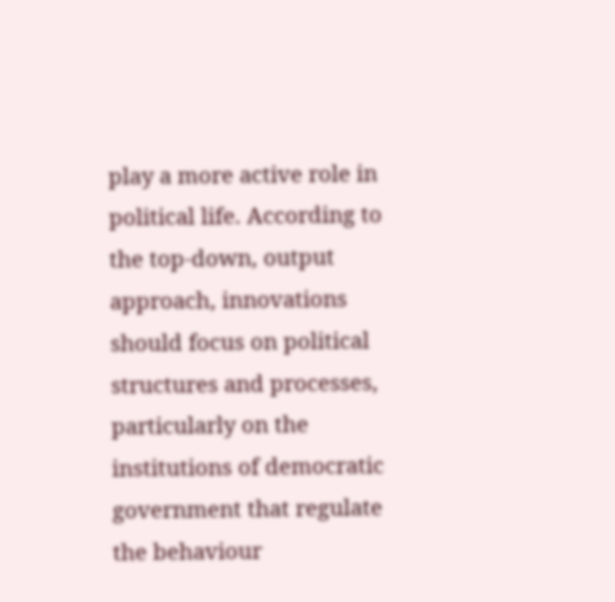play a more active role in political life. According to the top-down, output approach, innovations should focus on political structures and processes, particularly on the institutions of democratic government that regulate the behaviour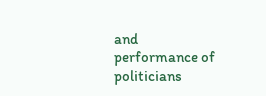and performance of politicians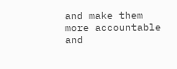and make them more accountable and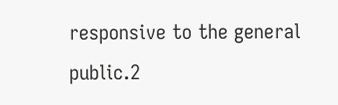responsive to the general public.2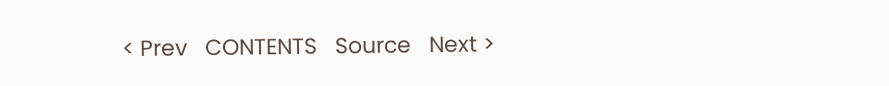< Prev   CONTENTS   Source   Next >